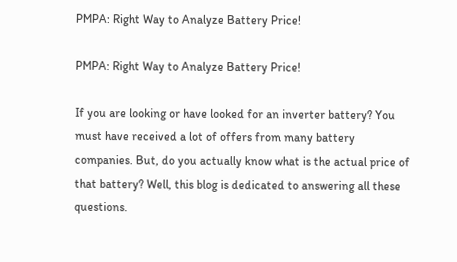PMPA: Right Way to Analyze Battery Price!

PMPA: Right Way to Analyze Battery Price!

If you are looking or have looked for an inverter battery? You must have received a lot of offers from many battery companies. But, do you actually know what is the actual price of that battery? Well, this blog is dedicated to answering all these questions.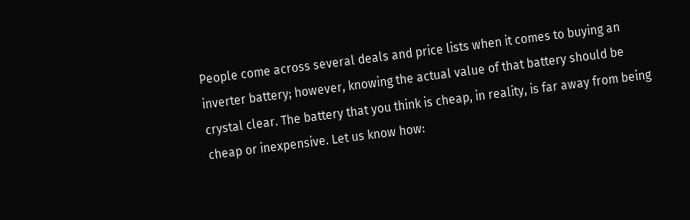People come across several deals and price lists when it comes to buying an inverter battery; however, knowing the actual value of that battery should be crystal clear. The battery that you think is cheap, in reality, is far away from being cheap or inexpensive. Let us know how: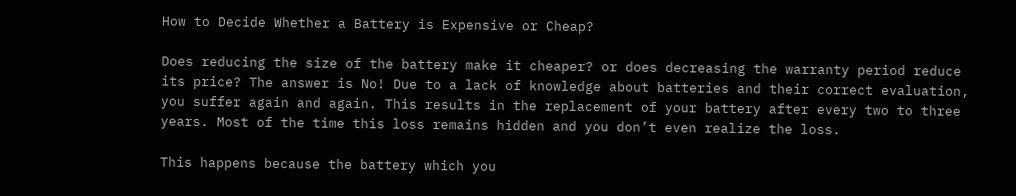How to Decide Whether a Battery is Expensive or Cheap?

Does reducing the size of the battery make it cheaper? or does decreasing the warranty period reduce its price? The answer is No! Due to a lack of knowledge about batteries and their correct evaluation, you suffer again and again. This results in the replacement of your battery after every two to three years. Most of the time this loss remains hidden and you don’t even realize the loss.

This happens because the battery which you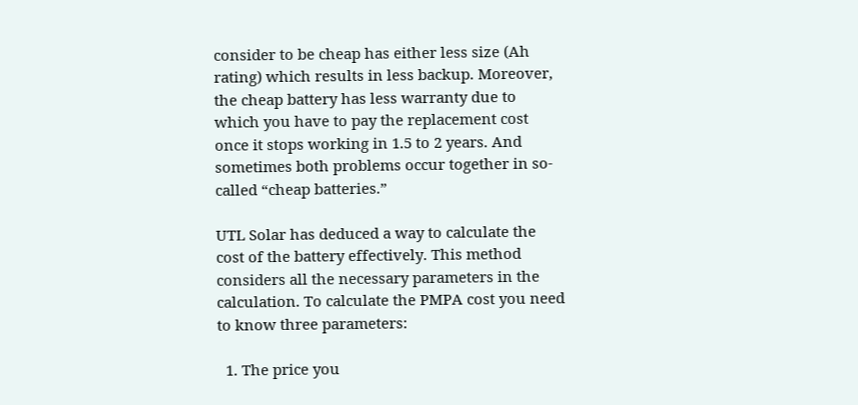consider to be cheap has either less size (Ah rating) which results in less backup. Moreover, the cheap battery has less warranty due to which you have to pay the replacement cost once it stops working in 1.5 to 2 years. And sometimes both problems occur together in so-called “cheap batteries.”

UTL Solar has deduced a way to calculate the cost of the battery effectively. This method considers all the necessary parameters in the calculation. To calculate the PMPA cost you need to know three parameters:

  1. The price you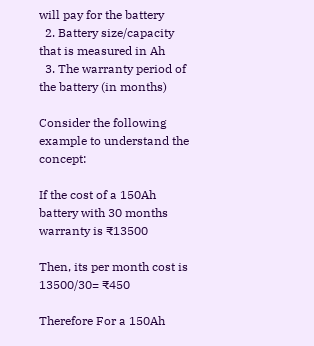will pay for the battery
  2. Battery size/capacity that is measured in Ah
  3. The warranty period of the battery (in months)

Consider the following example to understand the concept:

If the cost of a 150Ah battery with 30 months warranty is ₹13500

Then, its per month cost is 13500/30= ₹450

Therefore For a 150Ah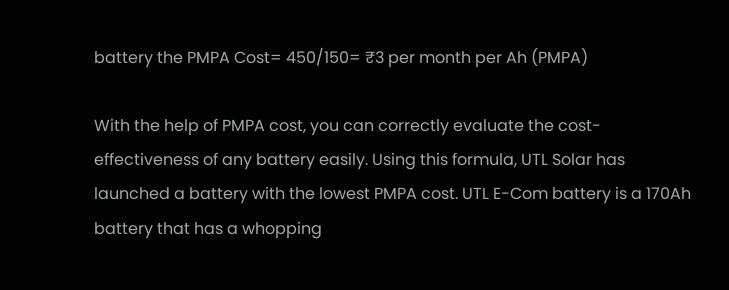battery the PMPA Cost= 450/150= ₹3 per month per Ah (PMPA)

With the help of PMPA cost, you can correctly evaluate the cost-effectiveness of any battery easily. Using this formula, UTL Solar has launched a battery with the lowest PMPA cost. UTL E-Com battery is a 170Ah battery that has a whopping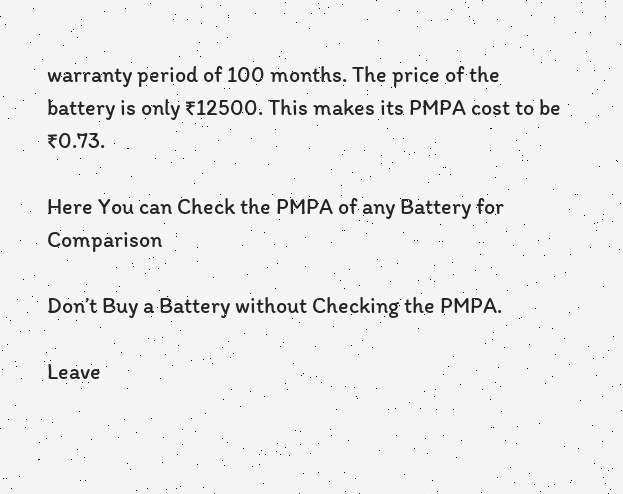warranty period of 100 months. The price of the battery is only ₹12500. This makes its PMPA cost to be ₹0.73.

Here You can Check the PMPA of any Battery for Comparison

Don’t Buy a Battery without Checking the PMPA.

Leave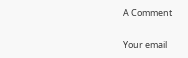A Comment

Your email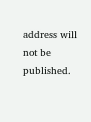address will not be published.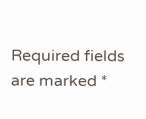Required fields are marked *